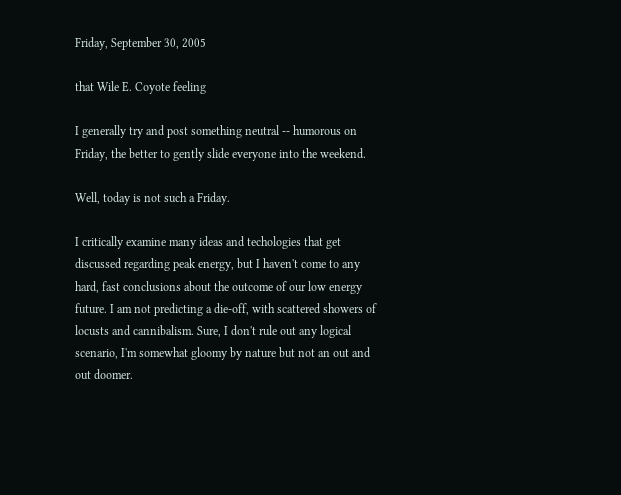Friday, September 30, 2005

that Wile E. Coyote feeling

I generally try and post something neutral -- humorous on Friday, the better to gently slide everyone into the weekend.

Well, today is not such a Friday.

I critically examine many ideas and techologies that get discussed regarding peak energy, but I haven't come to any hard, fast conclusions about the outcome of our low energy future. I am not predicting a die-off, with scattered showers of locusts and cannibalism. Sure, I don't rule out any logical scenario, I'm somewhat gloomy by nature but not an out and out doomer.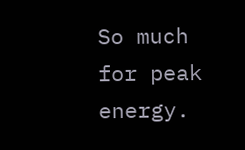So much for peak energy.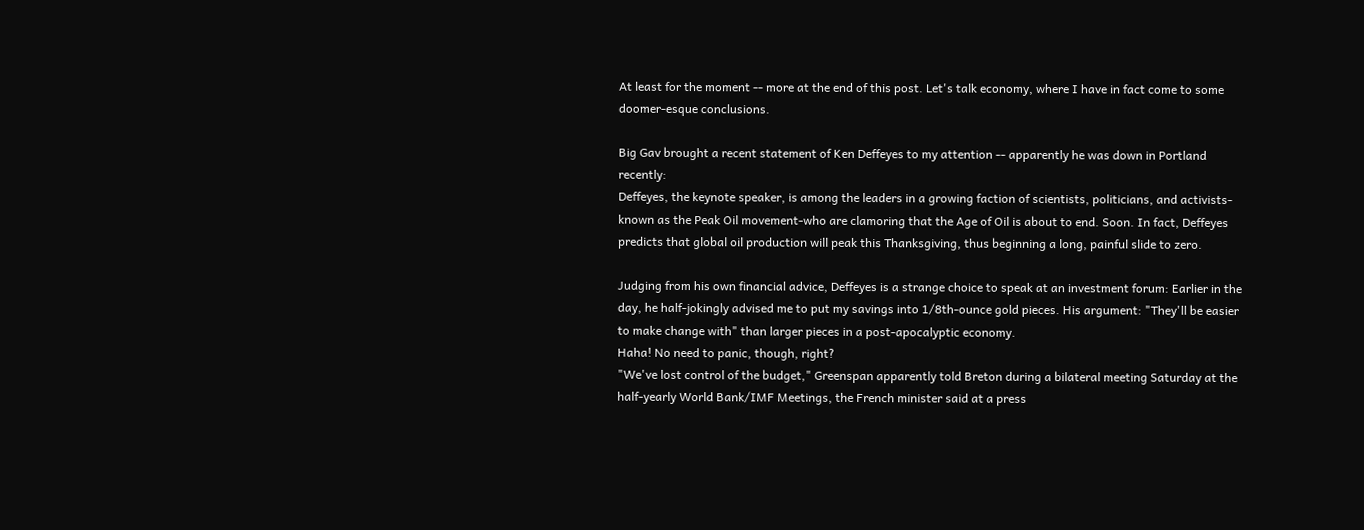At least for the moment -- more at the end of this post. Let's talk economy, where I have in fact come to some doomer-esque conclusions.

Big Gav brought a recent statement of Ken Deffeyes to my attention -- apparently he was down in Portland recently:
Deffeyes, the keynote speaker, is among the leaders in a growing faction of scientists, politicians, and activists-known as the Peak Oil movement-who are clamoring that the Age of Oil is about to end. Soon. In fact, Deffeyes predicts that global oil production will peak this Thanksgiving, thus beginning a long, painful slide to zero.

Judging from his own financial advice, Deffeyes is a strange choice to speak at an investment forum: Earlier in the day, he half-jokingly advised me to put my savings into 1/8th-ounce gold pieces. His argument: "They'll be easier to make change with" than larger pieces in a post-apocalyptic economy.
Haha! No need to panic, though, right?
"We've lost control of the budget," Greenspan apparently told Breton during a bilateral meeting Saturday at the half-yearly World Bank/IMF Meetings, the French minister said at a press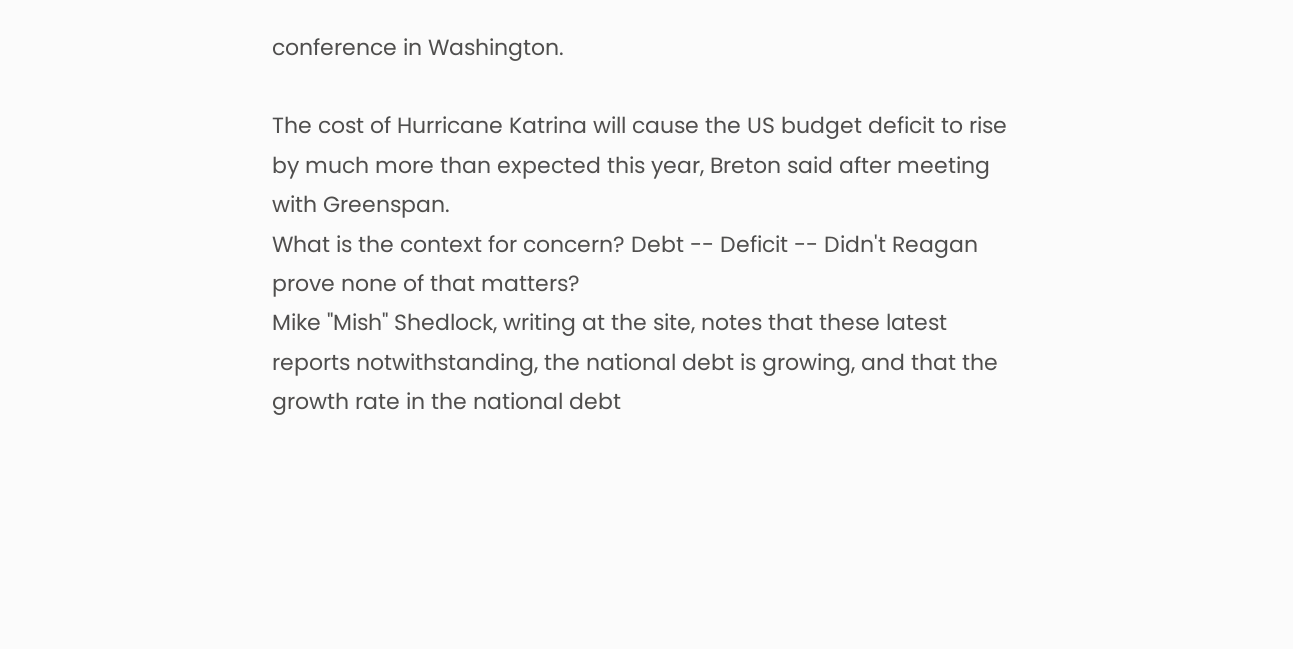conference in Washington.

The cost of Hurricane Katrina will cause the US budget deficit to rise by much more than expected this year, Breton said after meeting with Greenspan.
What is the context for concern? Debt -- Deficit -- Didn't Reagan prove none of that matters?
Mike "Mish" Shedlock, writing at the site, notes that these latest reports notwithstanding, the national debt is growing, and that the growth rate in the national debt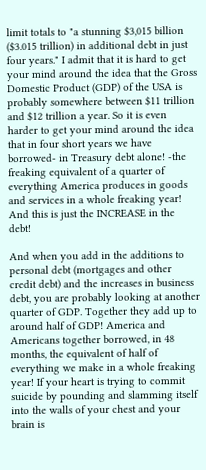limit totals to "a stunning $3,015 billion ($3.015 trillion) in additional debt in just four years." I admit that it is hard to get your mind around the idea that the Gross Domestic Product (GDP) of the USA is probably somewhere between $11 trillion and $12 trillion a year. So it is even harder to get your mind around the idea that in four short years we have borrowed- in Treasury debt alone! -the freaking equivalent of a quarter of everything America produces in goods and services in a whole freaking year! And this is just the INCREASE in the debt!

And when you add in the additions to personal debt (mortgages and other credit debt) and the increases in business debt, you are probably looking at another quarter of GDP. Together they add up to around half of GDP! America and Americans together borrowed, in 48 months, the equivalent of half of everything we make in a whole freaking year! If your heart is trying to commit suicide by pounding and slamming itself into the walls of your chest and your brain is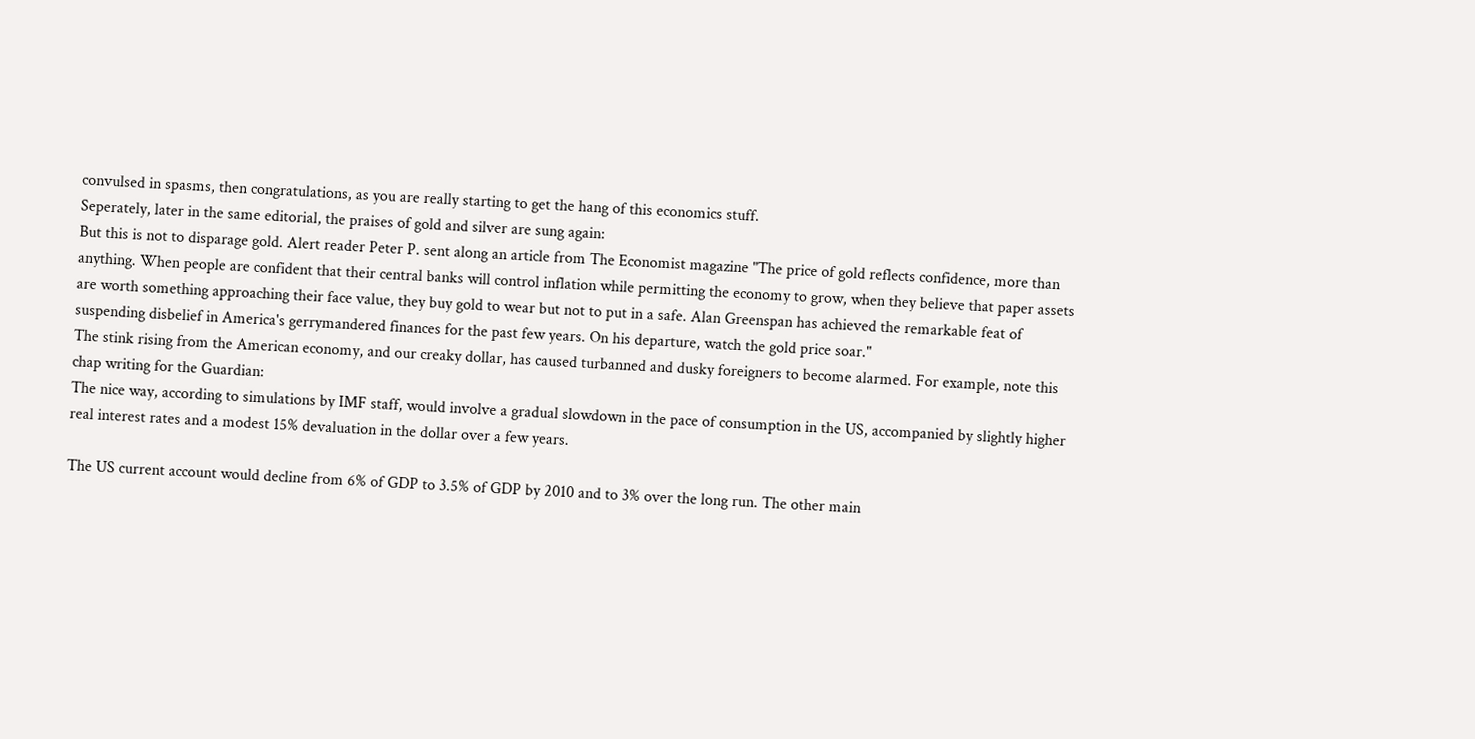convulsed in spasms, then congratulations, as you are really starting to get the hang of this economics stuff.
Seperately, later in the same editorial, the praises of gold and silver are sung again:
But this is not to disparage gold. Alert reader Peter P. sent along an article from The Economist magazine "The price of gold reflects confidence, more than anything. When people are confident that their central banks will control inflation while permitting the economy to grow, when they believe that paper assets are worth something approaching their face value, they buy gold to wear but not to put in a safe. Alan Greenspan has achieved the remarkable feat of suspending disbelief in America's gerrymandered finances for the past few years. On his departure, watch the gold price soar."
The stink rising from the American economy, and our creaky dollar, has caused turbanned and dusky foreigners to become alarmed. For example, note this chap writing for the Guardian:
The nice way, according to simulations by IMF staff, would involve a gradual slowdown in the pace of consumption in the US, accompanied by slightly higher real interest rates and a modest 15% devaluation in the dollar over a few years.

The US current account would decline from 6% of GDP to 3.5% of GDP by 2010 and to 3% over the long run. The other main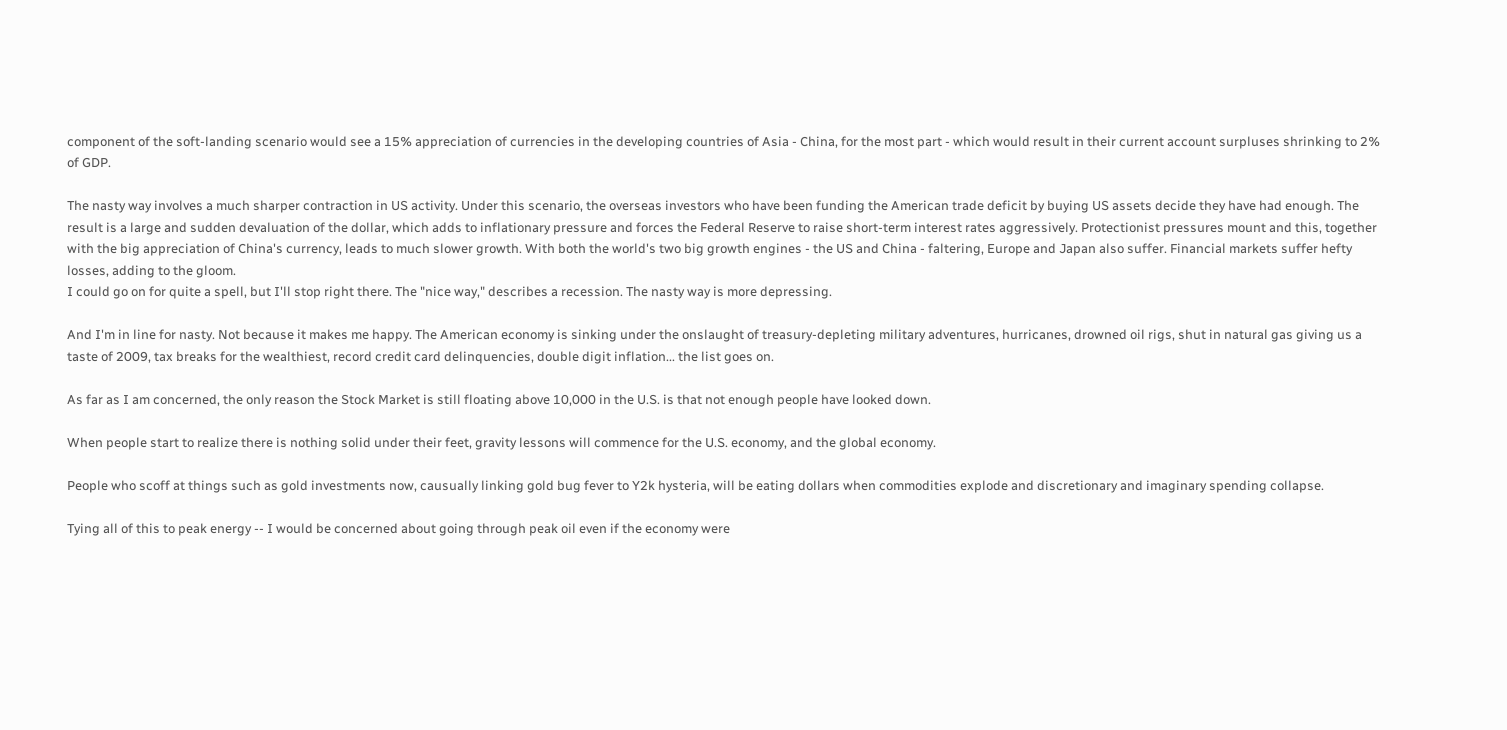component of the soft-landing scenario would see a 15% appreciation of currencies in the developing countries of Asia - China, for the most part - which would result in their current account surpluses shrinking to 2% of GDP.

The nasty way involves a much sharper contraction in US activity. Under this scenario, the overseas investors who have been funding the American trade deficit by buying US assets decide they have had enough. The result is a large and sudden devaluation of the dollar, which adds to inflationary pressure and forces the Federal Reserve to raise short-term interest rates aggressively. Protectionist pressures mount and this, together with the big appreciation of China's currency, leads to much slower growth. With both the world's two big growth engines - the US and China - faltering, Europe and Japan also suffer. Financial markets suffer hefty losses, adding to the gloom.
I could go on for quite a spell, but I'll stop right there. The "nice way," describes a recession. The nasty way is more depressing.

And I'm in line for nasty. Not because it makes me happy. The American economy is sinking under the onslaught of treasury-depleting military adventures, hurricanes, drowned oil rigs, shut in natural gas giving us a taste of 2009, tax breaks for the wealthiest, record credit card delinquencies, double digit inflation... the list goes on.

As far as I am concerned, the only reason the Stock Market is still floating above 10,000 in the U.S. is that not enough people have looked down.

When people start to realize there is nothing solid under their feet, gravity lessons will commence for the U.S. economy, and the global economy.

People who scoff at things such as gold investments now, causually linking gold bug fever to Y2k hysteria, will be eating dollars when commodities explode and discretionary and imaginary spending collapse.

Tying all of this to peak energy -- I would be concerned about going through peak oil even if the economy were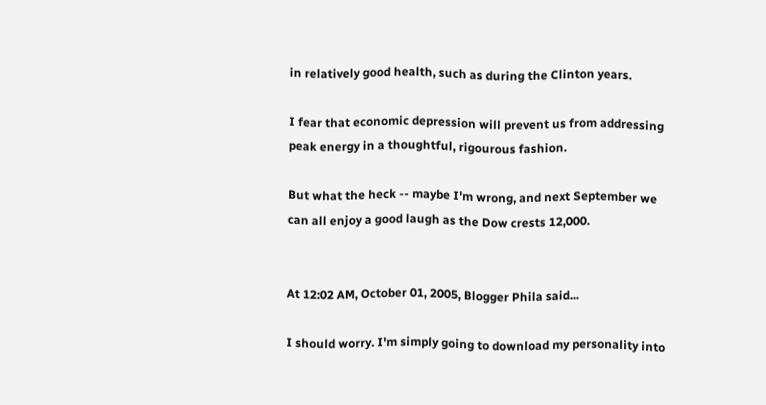in relatively good health, such as during the Clinton years.

I fear that economic depression will prevent us from addressing peak energy in a thoughtful, rigourous fashion.

But what the heck -- maybe I'm wrong, and next September we can all enjoy a good laugh as the Dow crests 12,000.


At 12:02 AM, October 01, 2005, Blogger Phila said...

I should worry. I'm simply going to download my personality into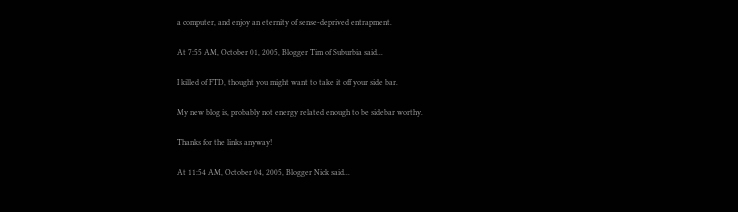a computer, and enjoy an eternity of sense-deprived entrapment.

At 7:55 AM, October 01, 2005, Blogger Tim of Suburbia said...

I killed of FTD, thought you might want to take it off your side bar.

My new blog is, probably not energy related enough to be sidebar worthy.

Thanks for the links anyway!

At 11:54 AM, October 04, 2005, Blogger Nick said...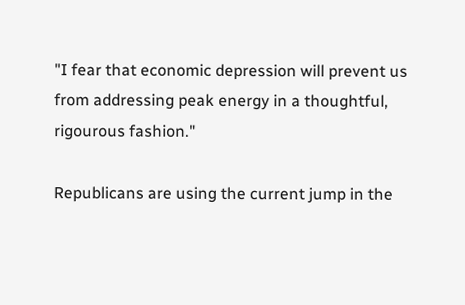"I fear that economic depression will prevent us from addressing peak energy in a thoughtful, rigourous fashion."

Republicans are using the current jump in the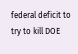federal deficit to try to kill DOE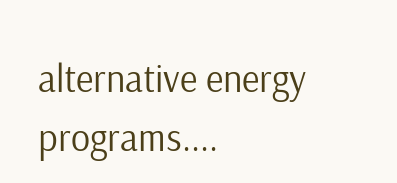alternative energy programs....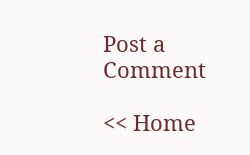Post a Comment

<< Home